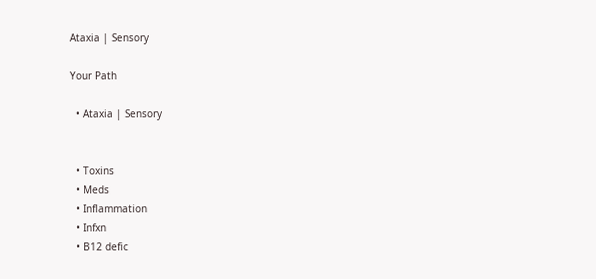Ataxia | Sensory

Your Path

  • Ataxia | Sensory


  • Toxins
  • Meds
  • Inflammation
  • Infxn
  • B12 defic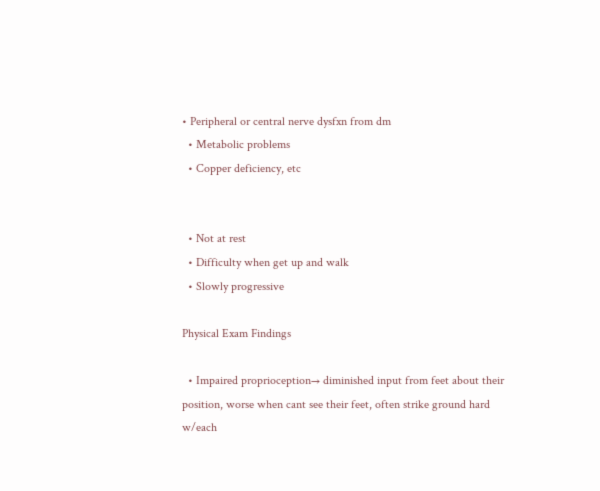• Peripheral or central nerve dysfxn from dm
  • Metabolic problems
  • Copper deficiency, etc


  • Not at rest
  • Difficulty when get up and walk
  • Slowly progressive

Physical Exam Findings

  • Impaired proprioception→ diminished input from feet about their position, worse when cant see their feet, often strike ground hard w/each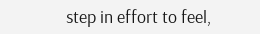step in effort to feel,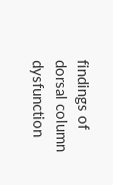findings of dorsal column dysfunction